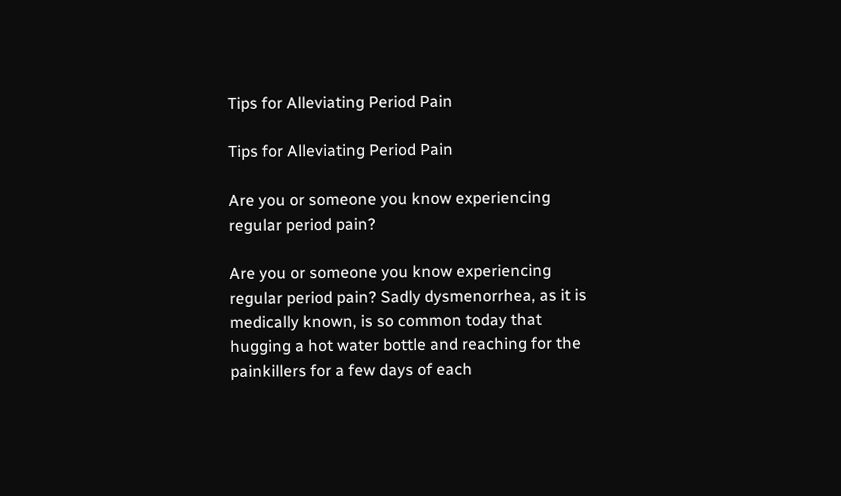Tips for Alleviating Period Pain

Tips for Alleviating Period Pain

Are you or someone you know experiencing regular period pain?

Are you or someone you know experiencing regular period pain? Sadly dysmenorrhea, as it is medically known, is so common today that hugging a hot water bottle and reaching for the painkillers for a few days of each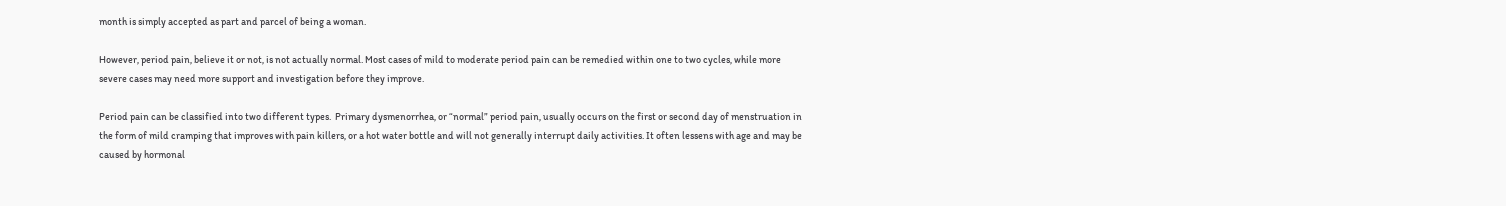month is simply accepted as part and parcel of being a woman.

However, period pain, believe it or not, is not actually normal. Most cases of mild to moderate period pain can be remedied within one to two cycles, while more severe cases may need more support and investigation before they improve.

Period pain can be classified into two different types.  Primary dysmenorrhea, or “normal” period pain, usually occurs on the first or second day of menstruation in the form of mild cramping that improves with pain killers, or a hot water bottle and will not generally interrupt daily activities. It often lessens with age and may be caused by hormonal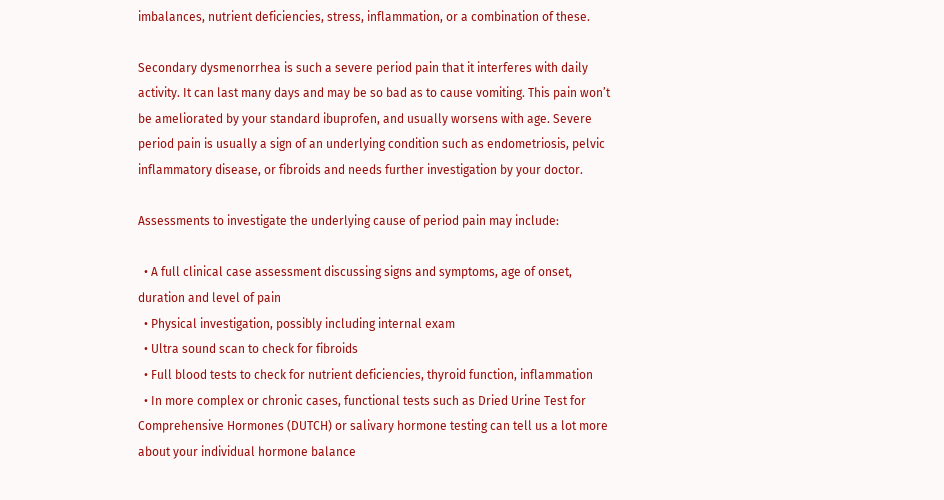imbalances, nutrient deficiencies, stress, inflammation, or a combination of these.

Secondary dysmenorrhea is such a severe period pain that it interferes with daily activity. It can last many days and may be so bad as to cause vomiting. This pain won’t be ameliorated by your standard ibuprofen, and usually worsens with age. Severe period pain is usually a sign of an underlying condition such as endometriosis, pelvic inflammatory disease, or fibroids and needs further investigation by your doctor.

Assessments to investigate the underlying cause of period pain may include:

  • A full clinical case assessment discussing signs and symptoms, age of onset, duration and level of pain
  • Physical investigation, possibly including internal exam
  • Ultra sound scan to check for fibroids
  • Full blood tests to check for nutrient deficiencies, thyroid function, inflammation
  • In more complex or chronic cases, functional tests such as Dried Urine Test for Comprehensive Hormones (DUTCH) or salivary hormone testing can tell us a lot more about your individual hormone balance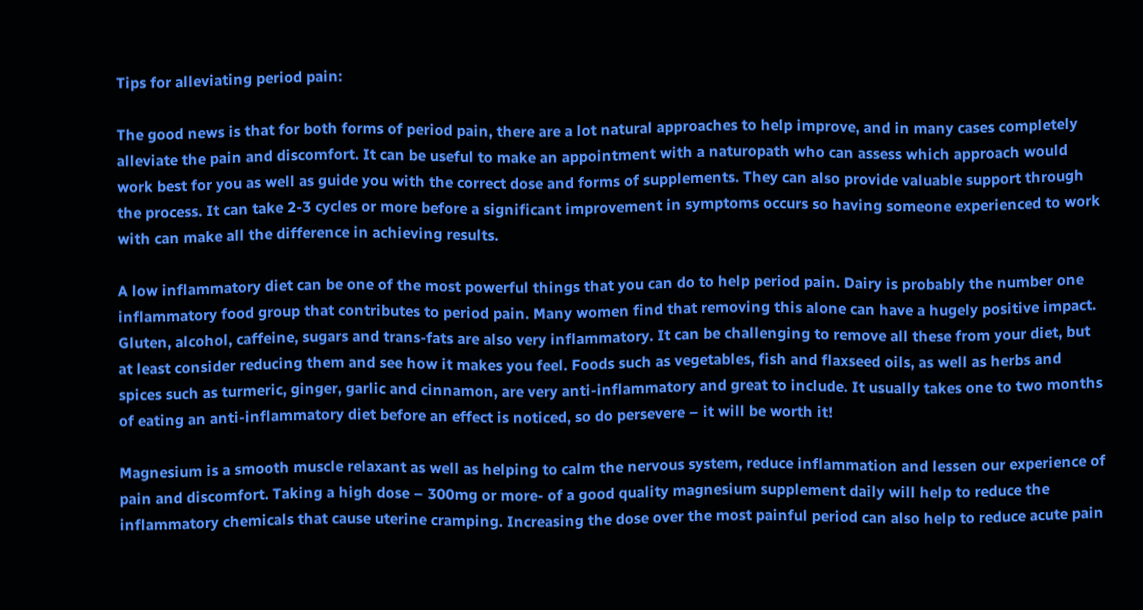Tips for alleviating period pain:

The good news is that for both forms of period pain, there are a lot natural approaches to help improve, and in many cases completely alleviate the pain and discomfort. It can be useful to make an appointment with a naturopath who can assess which approach would work best for you as well as guide you with the correct dose and forms of supplements. They can also provide valuable support through the process. It can take 2-3 cycles or more before a significant improvement in symptoms occurs so having someone experienced to work with can make all the difference in achieving results.

A low inflammatory diet can be one of the most powerful things that you can do to help period pain. Dairy is probably the number one inflammatory food group that contributes to period pain. Many women find that removing this alone can have a hugely positive impact. Gluten, alcohol, caffeine, sugars and trans-fats are also very inflammatory. It can be challenging to remove all these from your diet, but at least consider reducing them and see how it makes you feel. Foods such as vegetables, fish and flaxseed oils, as well as herbs and spices such as turmeric, ginger, garlic and cinnamon, are very anti-inflammatory and great to include. It usually takes one to two months of eating an anti-inflammatory diet before an effect is noticed, so do persevere – it will be worth it!

Magnesium is a smooth muscle relaxant as well as helping to calm the nervous system, reduce inflammation and lessen our experience of pain and discomfort. Taking a high dose – 300mg or more- of a good quality magnesium supplement daily will help to reduce the inflammatory chemicals that cause uterine cramping. Increasing the dose over the most painful period can also help to reduce acute pain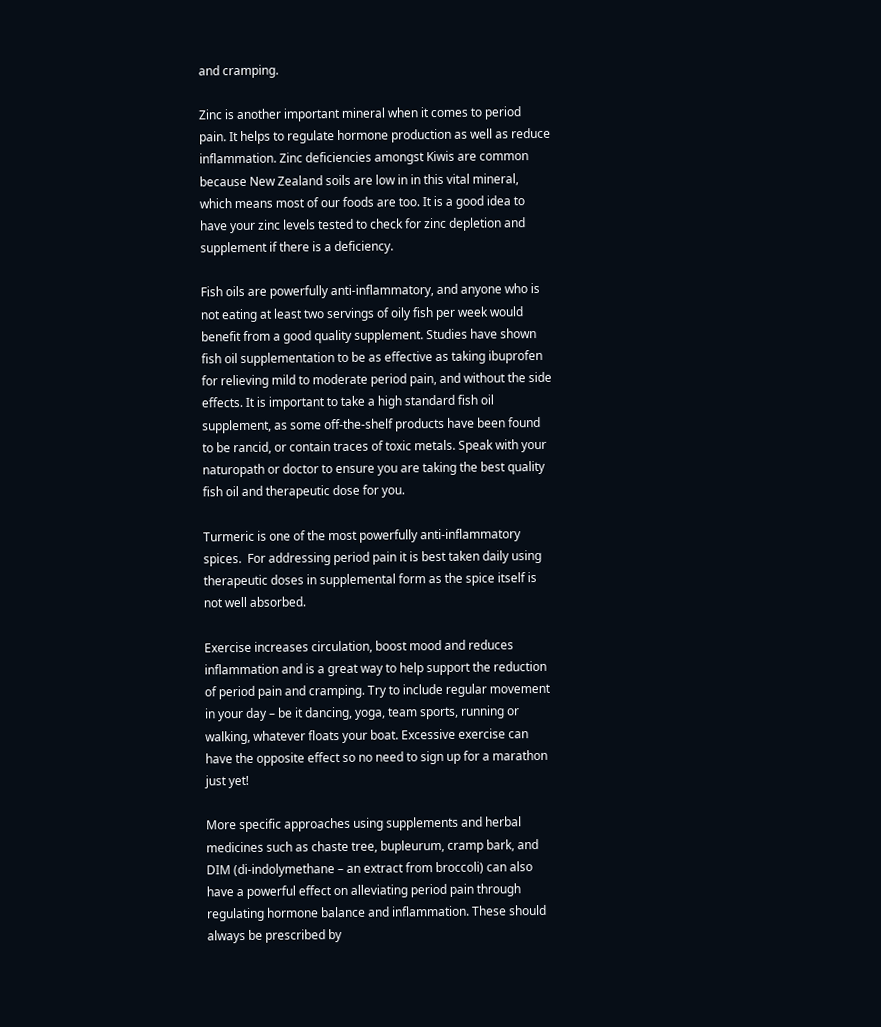and cramping.

Zinc is another important mineral when it comes to period pain. It helps to regulate hormone production as well as reduce inflammation. Zinc deficiencies amongst Kiwis are common because New Zealand soils are low in in this vital mineral, which means most of our foods are too. It is a good idea to have your zinc levels tested to check for zinc depletion and supplement if there is a deficiency.

Fish oils are powerfully anti-inflammatory, and anyone who is not eating at least two servings of oily fish per week would benefit from a good quality supplement. Studies have shown fish oil supplementation to be as effective as taking ibuprofen for relieving mild to moderate period pain, and without the side effects. It is important to take a high standard fish oil supplement, as some off-the-shelf products have been found to be rancid, or contain traces of toxic metals. Speak with your naturopath or doctor to ensure you are taking the best quality fish oil and therapeutic dose for you.

Turmeric is one of the most powerfully anti-inflammatory spices.  For addressing period pain it is best taken daily using therapeutic doses in supplemental form as the spice itself is not well absorbed.

Exercise increases circulation, boost mood and reduces inflammation and is a great way to help support the reduction of period pain and cramping. Try to include regular movement in your day – be it dancing, yoga, team sports, running or walking, whatever floats your boat. Excessive exercise can have the opposite effect so no need to sign up for a marathon just yet!

More specific approaches using supplements and herbal medicines such as chaste tree, bupleurum, cramp bark, and DIM (di-indolymethane – an extract from broccoli) can also have a powerful effect on alleviating period pain through regulating hormone balance and inflammation. These should always be prescribed by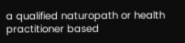a qualified naturopath or health practitioner based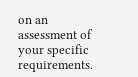on an assessment of your specific requirements.